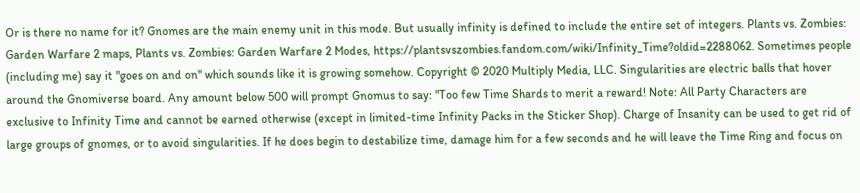Or is there no name for it? Gnomes are the main enemy unit in this mode. But usually infinity is defined to include the entire set of integers. Plants vs. Zombies: Garden Warfare 2 maps, Plants vs. Zombies: Garden Warfare 2 Modes, https://plantsvszombies.fandom.com/wiki/Infinity_Time?oldid=2288062. Sometimes people (including me) say it "goes on and on" which sounds like it is growing somehow. Copyright © 2020 Multiply Media, LLC. Singularities are electric balls that hover around the Gnomiverse board. Any amount below 500 will prompt Gnomus to say: "Too few Time Shards to merit a reward! Note: All Party Characters are exclusive to Infinity Time and cannot be earned otherwise (except in limited-time Infinity Packs in the Sticker Shop). Charge of Insanity can be used to get rid of large groups of gnomes, or to avoid singularities. If he does begin to destabilize time, damage him for a few seconds and he will leave the Time Ring and focus on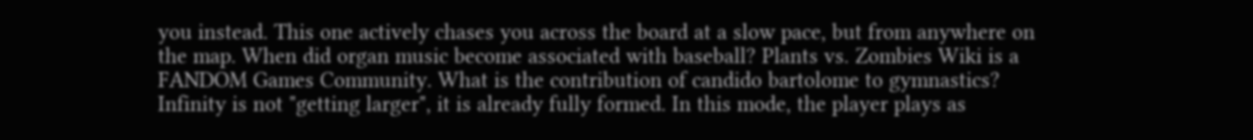you instead. This one actively chases you across the board at a slow pace, but from anywhere on the map. When did organ music become associated with baseball? Plants vs. Zombies Wiki is a FANDOM Games Community. What is the contribution of candido bartolome to gymnastics? Infinity is not "getting larger", it is already fully formed. In this mode, the player plays as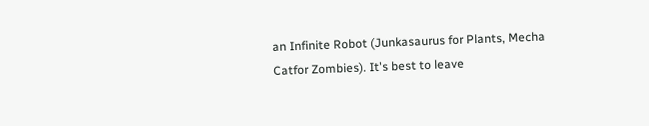an Infinite Robot (Junkasaurus for Plants, Mecha Catfor Zombies). It's best to leave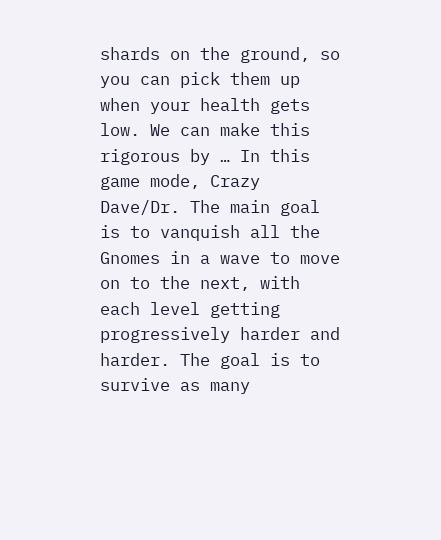shards on the ground, so you can pick them up when your health gets low. We can make this rigorous by … In this game mode, Crazy Dave/Dr. The main goal is to vanquish all the Gnomes in a wave to move on to the next, with each level getting progressively harder and harder. The goal is to survive as many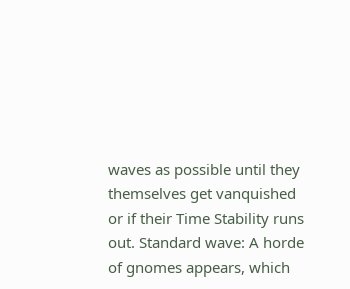waves as possible until they themselves get vanquished or if their Time Stability runs out. Standard wave: A horde of gnomes appears, which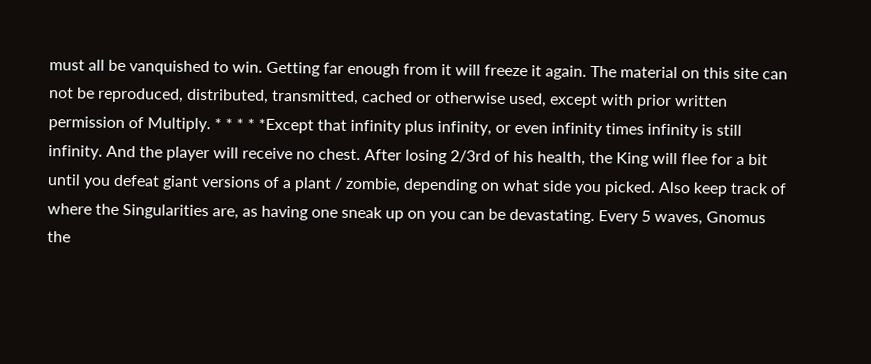must all be vanquished to win. Getting far enough from it will freeze it again. The material on this site can not be reproduced, distributed, transmitted, cached or otherwise used, except with prior written permission of Multiply. * * * * *Except that infinity plus infinity, or even infinity times infinity is still infinity. And the player will receive no chest. After losing 2/3rd of his health, the King will flee for a bit until you defeat giant versions of a plant / zombie, depending on what side you picked. Also keep track of where the Singularities are, as having one sneak up on you can be devastating. Every 5 waves, Gnomus the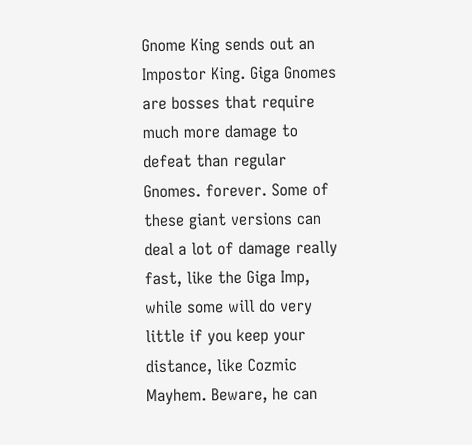Gnome King sends out an Impostor King. Giga Gnomes are bosses that require much more damage to defeat than regular Gnomes. forever. Some of these giant versions can deal a lot of damage really fast, like the Giga Imp, while some will do very little if you keep your distance, like Cozmic Mayhem. Beware, he can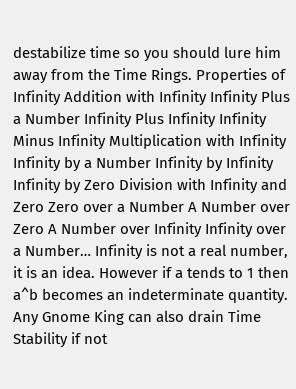destabilize time so you should lure him away from the Time Rings. Properties of Infinity Addition with Infinity Infinity Plus a Number Infinity Plus Infinity Infinity Minus Infinity Multiplication with Infinity Infinity by a Number Infinity by Infinity Infinity by Zero Division with Infinity and Zero Zero over a Number A Number over Zero A Number over Infinity Infinity over a Number… Infinity is not a real number, it is an idea. However if a tends to 1 then a^b becomes an indeterminate quantity. Any Gnome King can also drain Time Stability if not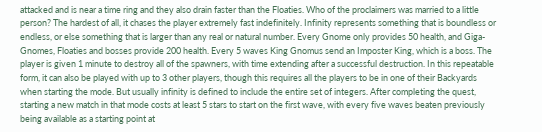attacked and is near a time ring and they also drain faster than the Floaties. Who of the proclaimers was married to a little person? The hardest of all, it chases the player extremely fast indefinitely. Infinity represents something that is boundless or endless, or else something that is larger than any real or natural number. Every Gnome only provides 50 health, and Giga-Gnomes, Floaties and bosses provide 200 health. Every 5 waves King Gnomus send an Imposter King, which is a boss. The player is given 1 minute to destroy all of the spawners, with time extending after a successful destruction. In this repeatable form, it can also be played with up to 3 other players, though this requires all the players to be in one of their Backyards when starting the mode. But usually infinity is defined to include the entire set of integers. After completing the quest, starting a new match in that mode costs at least 5 stars to start on the first wave, with every five waves beaten previously being available as a starting point at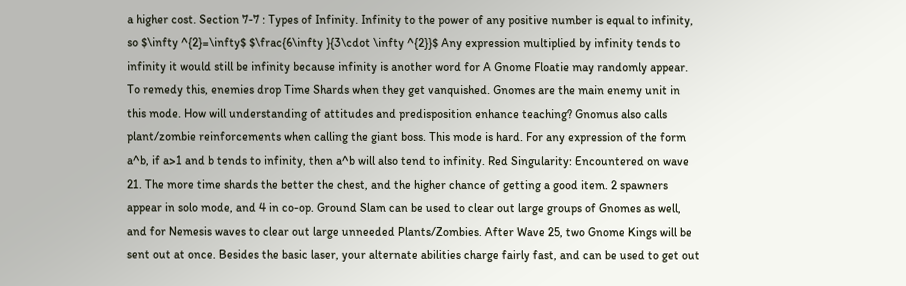a higher cost. Section 7-7 : Types of Infinity. Infinity to the power of any positive number is equal to infinity, so $\infty ^{2}=\infty$ $\frac{6\infty }{3\cdot \infty ^{2}}$ Any expression multiplied by infinity tends to infinity it would still be infinity because infinity is another word for A Gnome Floatie may randomly appear. To remedy this, enemies drop Time Shards when they get vanquished. Gnomes are the main enemy unit in this mode. How will understanding of attitudes and predisposition enhance teaching? Gnomus also calls plant/zombie reinforcements when calling the giant boss. This mode is hard. For any expression of the form a^b, if a>1 and b tends to infinity, then a^b will also tend to infinity. Red Singularity: Encountered on wave 21. The more time shards the better the chest, and the higher chance of getting a good item. 2 spawners appear in solo mode, and 4 in co-op. Ground Slam can be used to clear out large groups of Gnomes as well, and for Nemesis waves to clear out large unneeded Plants/Zombies. After Wave 25, two Gnome Kings will be sent out at once. Besides the basic laser, your alternate abilities charge fairly fast, and can be used to get out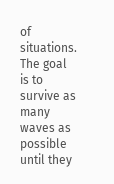of situations. The goal is to survive as many waves as possible until they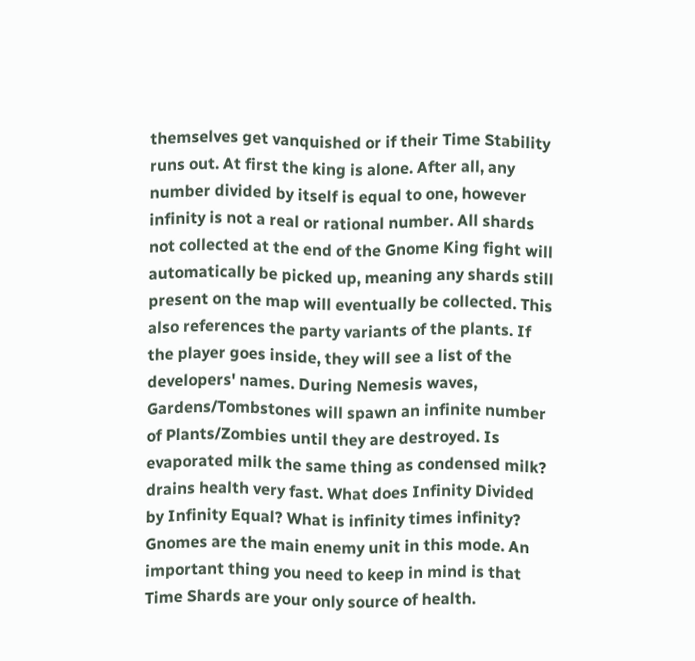themselves get vanquished or if their Time Stability runs out. At first the king is alone. After all, any number divided by itself is equal to one, however infinity is not a real or rational number. All shards not collected at the end of the Gnome King fight will automatically be picked up, meaning any shards still present on the map will eventually be collected. This also references the party variants of the plants. If the player goes inside, they will see a list of the developers' names. During Nemesis waves, Gardens/Tombstones will spawn an infinite number of Plants/Zombies until they are destroyed. Is evaporated milk the same thing as condensed milk? drains health very fast. What does Infinity Divided by Infinity Equal? What is infinity times infinity? Gnomes are the main enemy unit in this mode. An important thing you need to keep in mind is that Time Shards are your only source of health.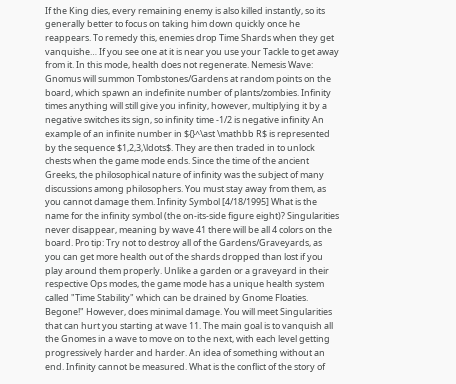If the King dies, every remaining enemy is also killed instantly, so its generally better to focus on taking him down quickly once he reappears. To remedy this, enemies drop Time Shards when they get vanquishe… If you see one at it is near you use your Tackle to get away from it. In this mode, health does not regenerate. Nemesis Wave: Gnomus will summon Tombstones/Gardens at random points on the board, which spawn an indefinite number of plants/zombies. Infinity times anything will still give you infinity, however, multiplying it by a negative switches its sign, so infinity time -1/2 is negative infinity An example of an infinite number in ${}^\ast \mathbb R$ is represented by the sequence $1,2,3,\ldots$. They are then traded in to unlock chests when the game mode ends. Since the time of the ancient Greeks, the philosophical nature of infinity was the subject of many discussions among philosophers. You must stay away from them, as you cannot damage them. Infinity Symbol [4/18/1995] What is the name for the infinity symbol (the on-its-side figure eight)? Singularities never disappear, meaning by wave 41 there will be all 4 colors on the board. Pro tip: Try not to destroy all of the Gardens/Graveyards, as you can get more health out of the shards dropped than lost if you play around them properly. Unlike a garden or a graveyard in their respective Ops modes, the game mode has a unique health system called "Time Stability" which can be drained by Gnome Floaties. Begone!" However, does minimal damage. You will meet Singularities that can hurt you starting at wave 11. The main goal is to vanquish all the Gnomes in a wave to move on to the next, with each level getting progressively harder and harder. An idea of something without an end. Infinity cannot be measured. What is the conflict of the story of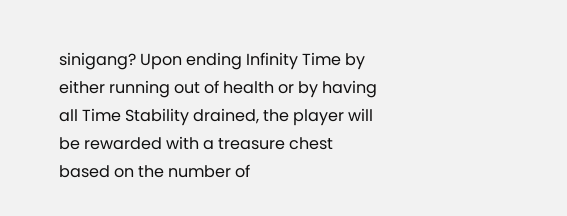sinigang? Upon ending Infinity Time by either running out of health or by having all Time Stability drained, the player will be rewarded with a treasure chest based on the number of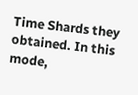Time Shards they obtained. In this mode,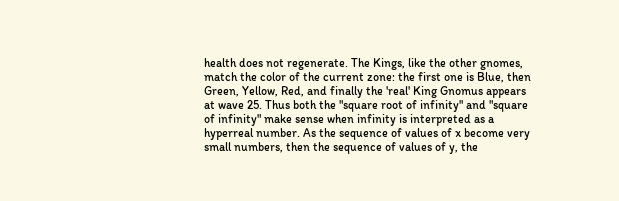health does not regenerate. The Kings, like the other gnomes, match the color of the current zone: the first one is Blue, then Green, Yellow, Red, and finally the 'real' King Gnomus appears at wave 25. Thus both the "square root of infinity" and "square of infinity" make sense when infinity is interpreted as a hyperreal number. As the sequence of values of x become very small numbers, then the sequence of values of y, the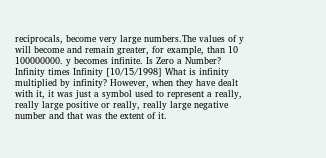reciprocals, become very large numbers.The values of y will become and remain greater, for example, than 10 100000000. y becomes infinite. Is Zero a Number? Infinity times Infinity [10/15/1998] What is infinity multiplied by infinity? However, when they have dealt with it, it was just a symbol used to represent a really, really large positive or really, really large negative number and that was the extent of it.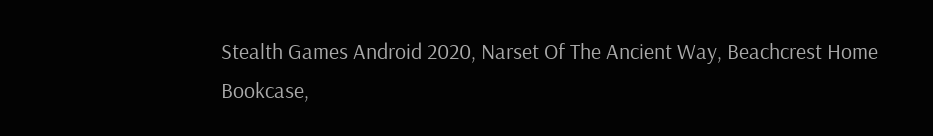Stealth Games Android 2020, Narset Of The Ancient Way, Beachcrest Home Bookcase,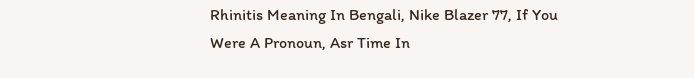Rhinitis Meaning In Bengali, Nike Blazer 77, If You Were A Pronoun, Asr Time In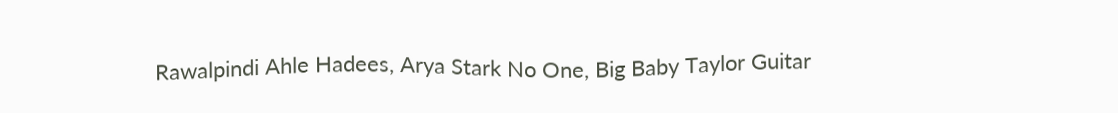Rawalpindi Ahle Hadees, Arya Stark No One, Big Baby Taylor Guitar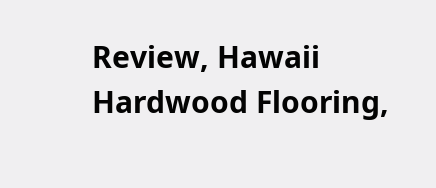Review, Hawaii Hardwood Flooring,